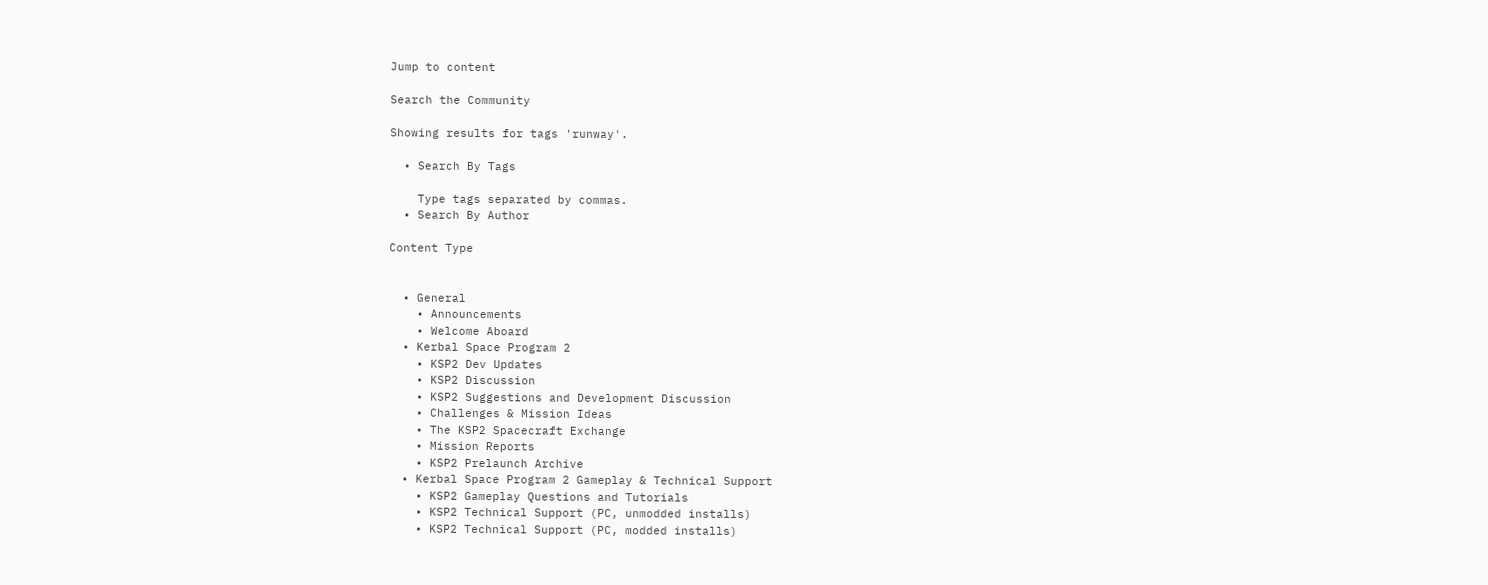Jump to content

Search the Community

Showing results for tags 'runway'.

  • Search By Tags

    Type tags separated by commas.
  • Search By Author

Content Type


  • General
    • Announcements
    • Welcome Aboard
  • Kerbal Space Program 2
    • KSP2 Dev Updates
    • KSP2 Discussion
    • KSP2 Suggestions and Development Discussion
    • Challenges & Mission Ideas
    • The KSP2 Spacecraft Exchange
    • Mission Reports
    • KSP2 Prelaunch Archive
  • Kerbal Space Program 2 Gameplay & Technical Support
    • KSP2 Gameplay Questions and Tutorials
    • KSP2 Technical Support (PC, unmodded installs)
    • KSP2 Technical Support (PC, modded installs)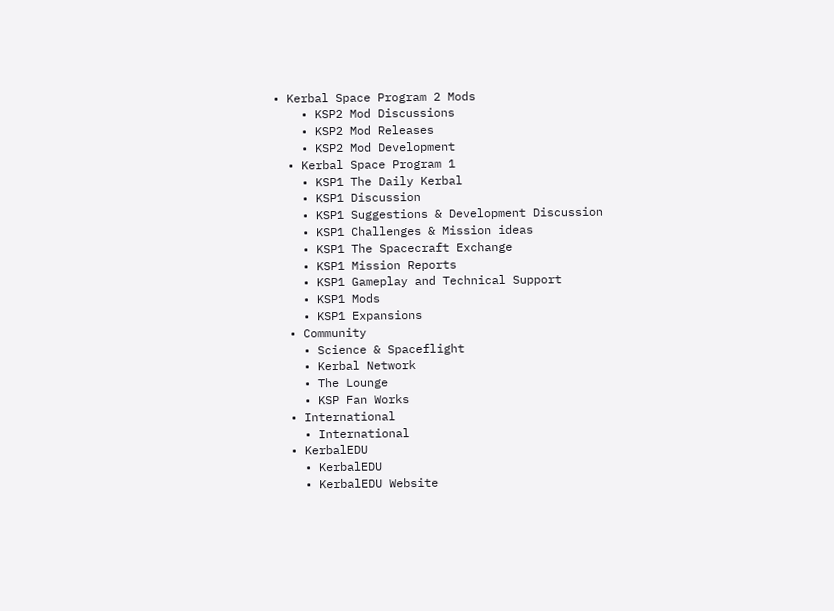• Kerbal Space Program 2 Mods
    • KSP2 Mod Discussions
    • KSP2 Mod Releases
    • KSP2 Mod Development
  • Kerbal Space Program 1
    • KSP1 The Daily Kerbal
    • KSP1 Discussion
    • KSP1 Suggestions & Development Discussion
    • KSP1 Challenges & Mission ideas
    • KSP1 The Spacecraft Exchange
    • KSP1 Mission Reports
    • KSP1 Gameplay and Technical Support
    • KSP1 Mods
    • KSP1 Expansions
  • Community
    • Science & Spaceflight
    • Kerbal Network
    • The Lounge
    • KSP Fan Works
  • International
    • International
  • KerbalEDU
    • KerbalEDU
    • KerbalEDU Website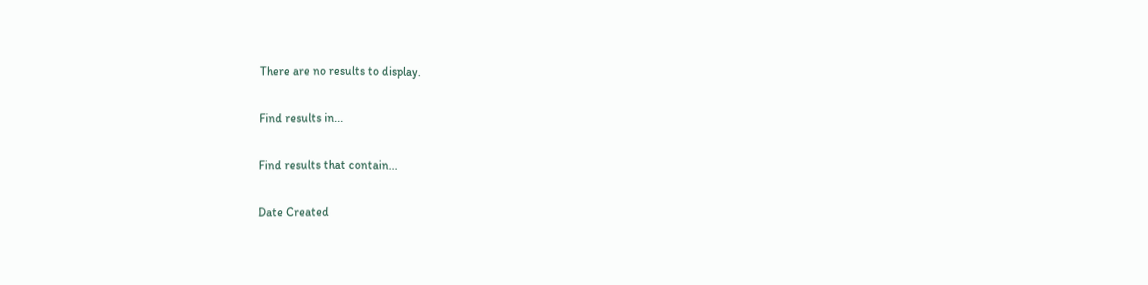There are no results to display.

Find results in...

Find results that contain...

Date Created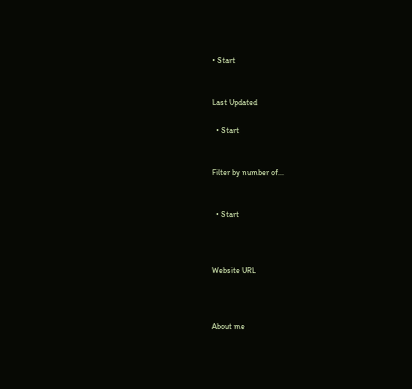• Start


Last Updated

  • Start


Filter by number of...


  • Start



Website URL



About me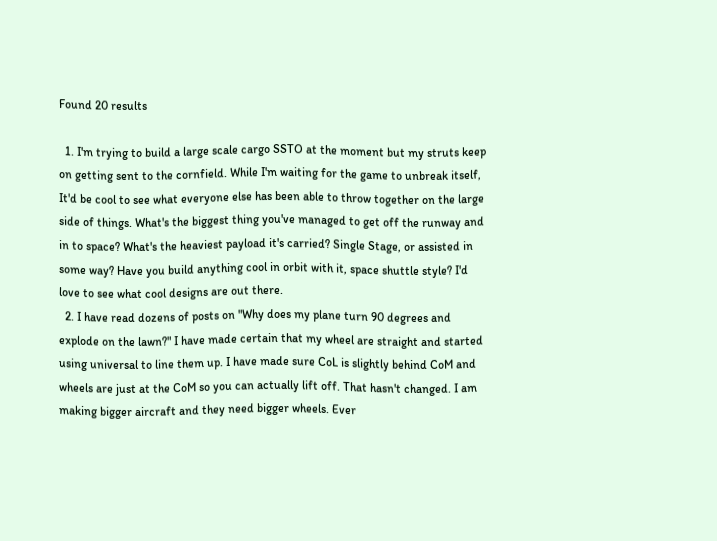Found 20 results

  1. I'm trying to build a large scale cargo SSTO at the moment but my struts keep on getting sent to the cornfield. While I'm waiting for the game to unbreak itself, It'd be cool to see what everyone else has been able to throw together on the large side of things. What's the biggest thing you've managed to get off the runway and in to space? What's the heaviest payload it's carried? Single Stage, or assisted in some way? Have you build anything cool in orbit with it, space shuttle style? I'd love to see what cool designs are out there.
  2. I have read dozens of posts on "Why does my plane turn 90 degrees and explode on the lawn?" I have made certain that my wheel are straight and started using universal to line them up. I have made sure CoL is slightly behind CoM and wheels are just at the CoM so you can actually lift off. That hasn't changed. I am making bigger aircraft and they need bigger wheels. Ever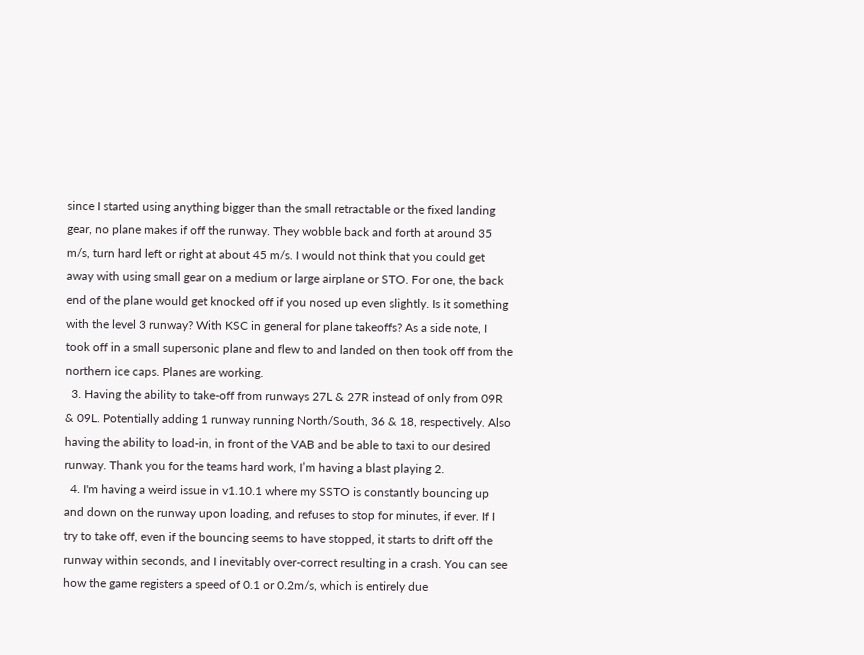since I started using anything bigger than the small retractable or the fixed landing gear, no plane makes if off the runway. They wobble back and forth at around 35 m/s, turn hard left or right at about 45 m/s. I would not think that you could get away with using small gear on a medium or large airplane or STO. For one, the back end of the plane would get knocked off if you nosed up even slightly. Is it something with the level 3 runway? With KSC in general for plane takeoffs? As a side note, I took off in a small supersonic plane and flew to and landed on then took off from the northern ice caps. Planes are working.
  3. Having the ability to take-off from runways 27L & 27R instead of only from 09R & 09L. Potentially adding 1 runway running North/South, 36 & 18, respectively. Also having the ability to load-in, in front of the VAB and be able to taxi to our desired runway. Thank you for the teams hard work, I’m having a blast playing 2.
  4. I'm having a weird issue in v1.10.1 where my SSTO is constantly bouncing up and down on the runway upon loading, and refuses to stop for minutes, if ever. If I try to take off, even if the bouncing seems to have stopped, it starts to drift off the runway within seconds, and I inevitably over-correct resulting in a crash. You can see how the game registers a speed of 0.1 or 0.2m/s, which is entirely due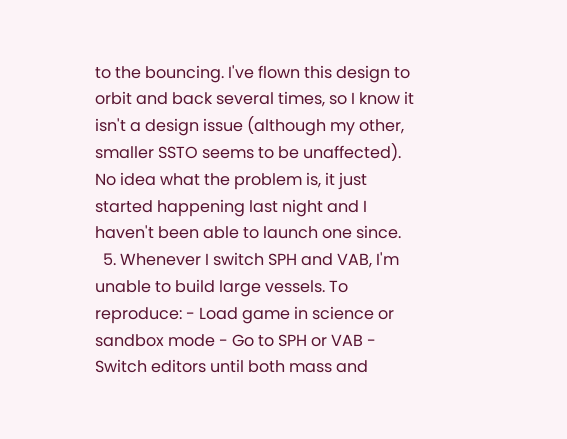to the bouncing. I've flown this design to orbit and back several times, so I know it isn't a design issue (although my other, smaller SSTO seems to be unaffected). No idea what the problem is, it just started happening last night and I haven't been able to launch one since.
  5. Whenever I switch SPH and VAB, I'm unable to build large vessels. To reproduce: - Load game in science or sandbox mode - Go to SPH or VAB - Switch editors until both mass and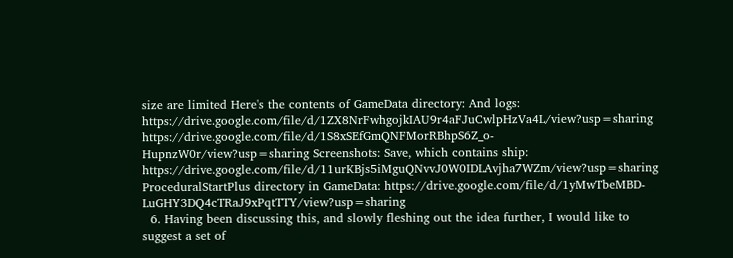size are limited Here's the contents of GameData directory: And logs: https://drive.google.com/file/d/1ZX8NrFwhgojkIAU9r4aFJuCwlpHzVa4L/view?usp=sharing https://drive.google.com/file/d/1S8xSEfGmQNFMorRBhpS6Z_o-HupnzW0r/view?usp=sharing Screenshots: Save, which contains ship: https://drive.google.com/file/d/11urKBjs5iMguQNvvJ0W0IDLAvjha7WZm/view?usp=sharing ProceduralStartPlus directory in GameData: https://drive.google.com/file/d/1yMwTbeMBD-LuGHY3DQ4cTRaJ9xPqtTTY/view?usp=sharing
  6. Having been discussing this, and slowly fleshing out the idea further, I would like to suggest a set of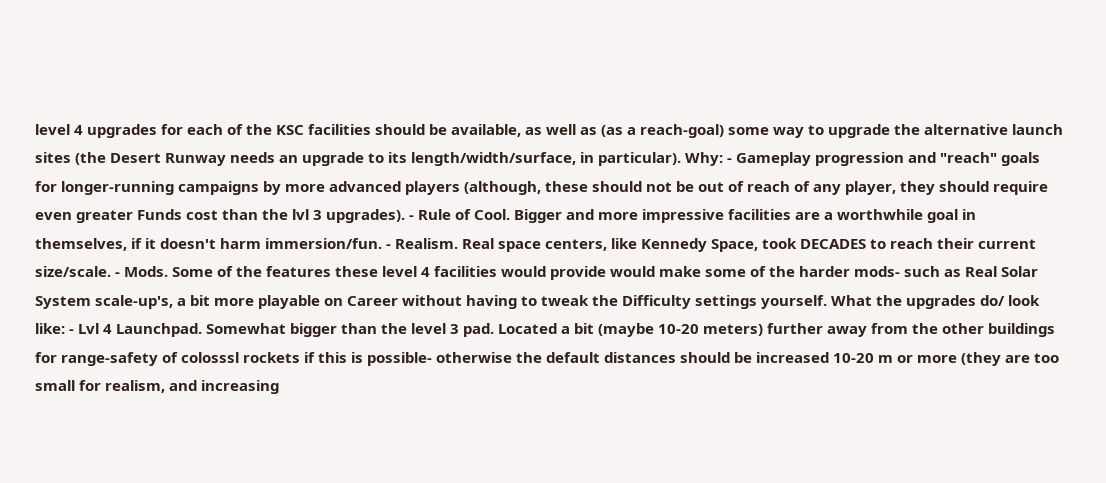level 4 upgrades for each of the KSC facilities should be available, as well as (as a reach-goal) some way to upgrade the alternative launch sites (the Desert Runway needs an upgrade to its length/width/surface, in particular). Why: - Gameplay progression and "reach" goals for longer-running campaigns by more advanced players (although, these should not be out of reach of any player, they should require even greater Funds cost than the lvl 3 upgrades). - Rule of Cool. Bigger and more impressive facilities are a worthwhile goal in themselves, if it doesn't harm immersion/fun. - Realism. Real space centers, like Kennedy Space, took DECADES to reach their current size/scale. - Mods. Some of the features these level 4 facilities would provide would make some of the harder mods- such as Real Solar System scale-up's, a bit more playable on Career without having to tweak the Difficulty settings yourself. What the upgrades do/ look like: - Lvl 4 Launchpad. Somewhat bigger than the level 3 pad. Located a bit (maybe 10-20 meters) further away from the other buildings for range-safety of colosssl rockets if this is possible- otherwise the default distances should be increased 10-20 m or more (they are too small for realism, and increasing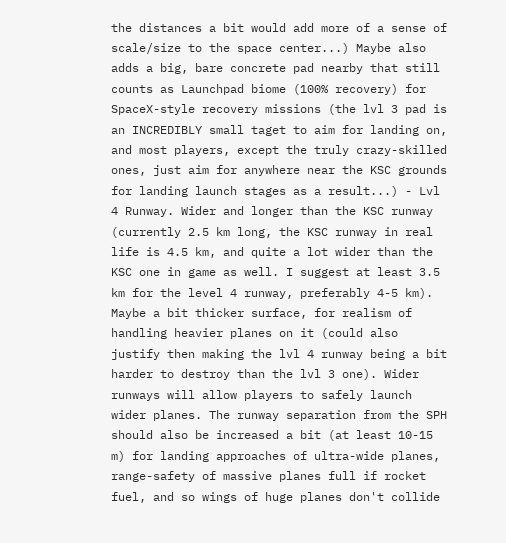the distances a bit would add more of a sense of scale/size to the space center...) Maybe also adds a big, bare concrete pad nearby that still counts as Launchpad biome (100% recovery) for SpaceX-style recovery missions (the lvl 3 pad is an INCREDIBLY small taget to aim for landing on, and most players, except the truly crazy-skilled ones, just aim for anywhere near the KSC grounds for landing launch stages as a result...) - Lvl 4 Runway. Wider and longer than the KSC runway (currently 2.5 km long, the KSC runway in real life is 4.5 km, and quite a lot wider than the KSC one in game as well. I suggest at least 3.5 km for the level 4 runway, preferably 4-5 km). Maybe a bit thicker surface, for realism of handling heavier planes on it (could also justify then making the lvl 4 runway being a bit harder to destroy than the lvl 3 one). Wider runways will allow players to safely launch wider planes. The runway separation from the SPH should also be increased a bit (at least 10-15 m) for landing approaches of ultra-wide planes, range-safety of massive planes full if rocket fuel, and so wings of huge planes don't collide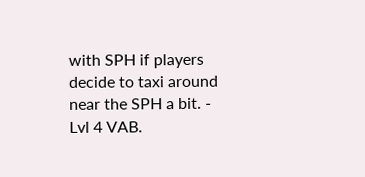with SPH if players decide to taxi around near the SPH a bit. - Lvl 4 VAB.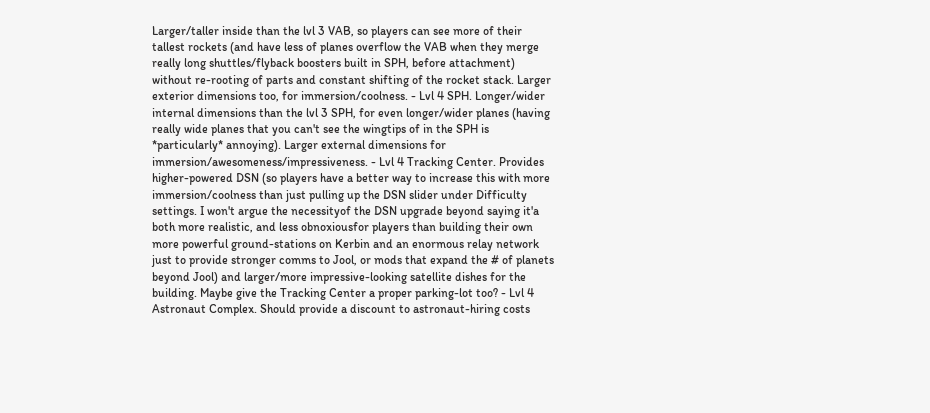Larger/taller inside than the lvl 3 VAB, so players can see more of their tallest rockets (and have less of planes overflow the VAB when they merge really long shuttles/flyback boosters built in SPH, before attachment) without re-rooting of parts and constant shifting of the rocket stack. Larger exterior dimensions too, for immersion/coolness. - Lvl 4 SPH. Longer/wider internal dimensions than the lvl 3 SPH, for even longer/wider planes (having really wide planes that you can't see the wingtips of in the SPH is *particularly* annoying). Larger external dimensions for immersion/awesomeness/impressiveness. - Lvl 4 Tracking Center. Provides higher-powered DSN (so players have a better way to increase this with more immersion/coolness than just pulling up the DSN slider under Difficulty settings. I won't argue the necessityof the DSN upgrade beyond saying it'a both more realistic, and less obnoxiousfor players than building their own more powerful ground-stations on Kerbin and an enormous relay network just to provide stronger comms to Jool, or mods that expand the # of planets beyond Jool) and larger/more impressive-looking satellite dishes for the building. Maybe give the Tracking Center a proper parking-lot too? - Lvl 4 Astronaut Complex. Should provide a discount to astronaut-hiring costs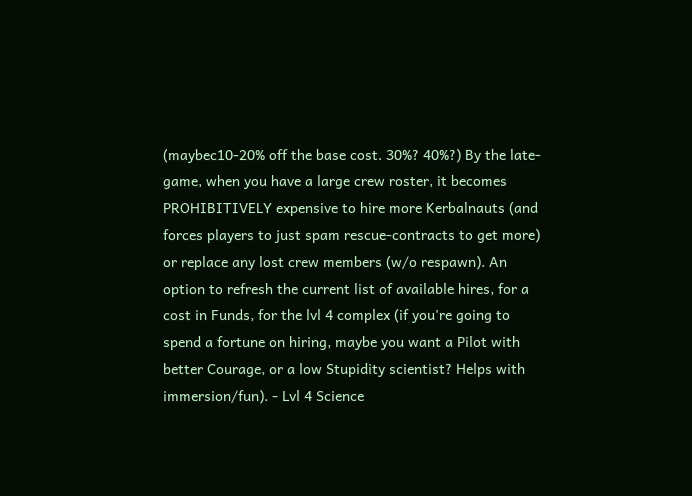(maybec10-20% off the base cost. 30%? 40%?) By the late-game, when you have a large crew roster, it becomes PROHIBITIVELY expensive to hire more Kerbalnauts (and forces players to just spam rescue-contracts to get more) or replace any lost crew members (w/o respawn). An option to refresh the current list of available hires, for a cost in Funds, for the lvl 4 complex (if you're going to spend a fortune on hiring, maybe you want a Pilot with better Courage, or a low Stupidity scientist? Helps with immersion/fun). - Lvl 4 Science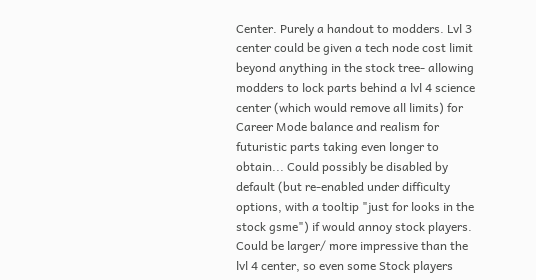Center. Purely a handout to modders. Lvl 3 center could be given a tech node cost limit beyond anything in the stock tree- allowing modders to lock parts behind a lvl 4 science center (which would remove all limits) for Career Mode balance and realism for futuristic parts taking even longer to obtain... Could possibly be disabled by default (but re-enabled under difficulty options, with a tooltip "just for looks in the stock gsme") if would annoy stock players. Could be larger/ more impressive than the lvl 4 center, so even some Stock players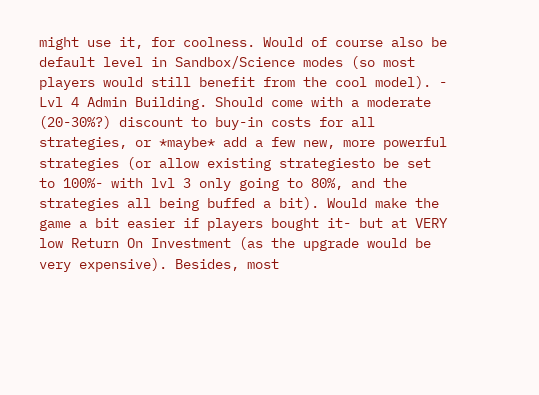might use it, for coolness. Would of course also be default level in Sandbox/Science modes (so most players would still benefit from the cool model). - Lvl 4 Admin Building. Should come with a moderate (20-30%?) discount to buy-in costs for all strategies, or *maybe* add a few new, more powerful strategies (or allow existing strategiesto be set to 100%- with lvl 3 only going to 80%, and the strategies all being buffed a bit). Would make the game a bit easier if players bought it- but at VERY low Return On Investment (as the upgrade would be very expensive). Besides, most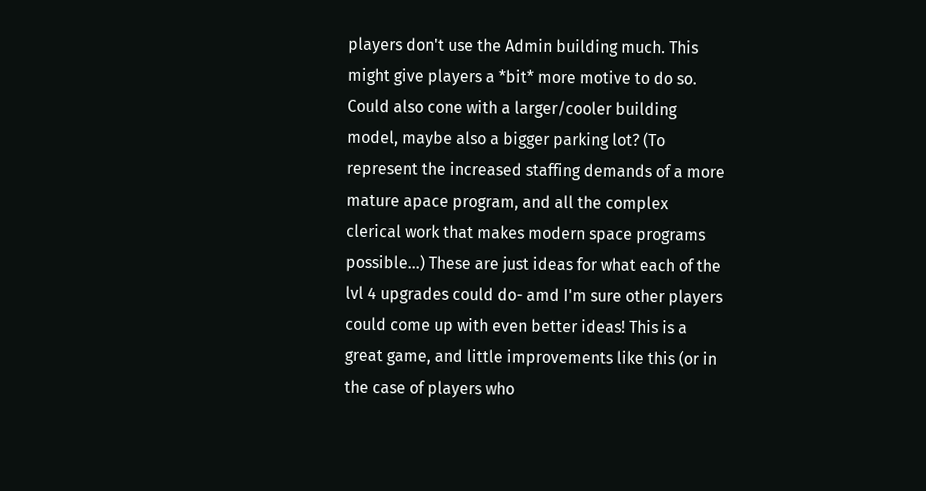players don't use the Admin building much. This might give players a *bit* more motive to do so. Could also cone with a larger/cooler building model, maybe also a bigger parking lot? (To represent the increased staffing demands of a more mature apace program, and all the complex clerical work that makes modern space programs possible...) These are just ideas for what each of the lvl 4 upgrades could do- amd I'm sure other players could come up with even better ideas! This is a great game, and little improvements like this (or in the case of players who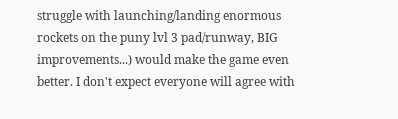struggle with launching/landing enormous rockets on the puny lvl 3 pad/runway, BIG improvements...) would make the game even better. I don't expect everyone will agree with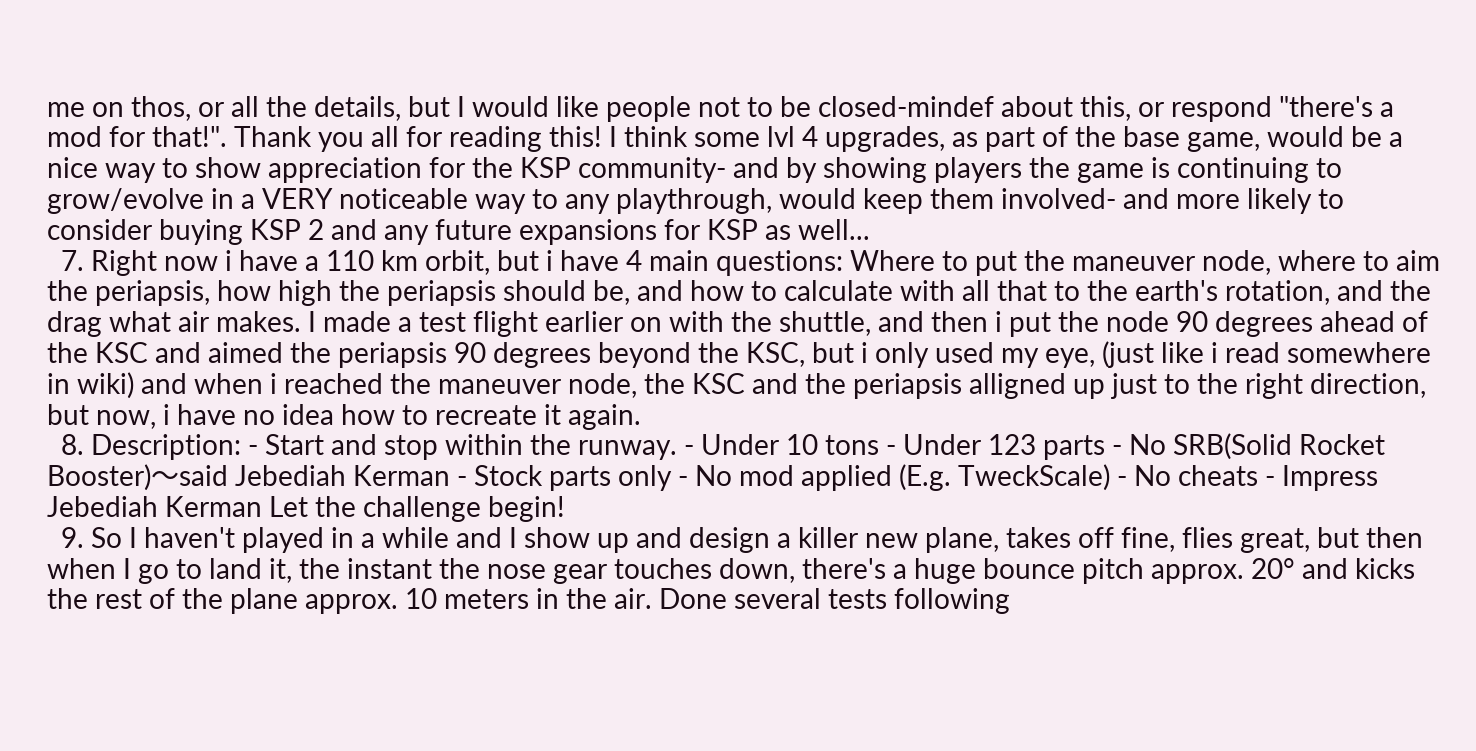me on thos, or all the details, but I would like people not to be closed-mindef about this, or respond "there's a mod for that!". Thank you all for reading this! I think some lvl 4 upgrades, as part of the base game, would be a nice way to show appreciation for the KSP community- and by showing players the game is continuing to grow/evolve in a VERY noticeable way to any playthrough, would keep them involved- and more likely to consider buying KSP 2 and any future expansions for KSP as well...
  7. Right now i have a 110 km orbit, but i have 4 main questions: Where to put the maneuver node, where to aim the periapsis, how high the periapsis should be, and how to calculate with all that to the earth's rotation, and the drag what air makes. I made a test flight earlier on with the shuttle, and then i put the node 90 degrees ahead of the KSC and aimed the periapsis 90 degrees beyond the KSC, but i only used my eye, (just like i read somewhere in wiki) and when i reached the maneuver node, the KSC and the periapsis alligned up just to the right direction, but now, i have no idea how to recreate it again.
  8. Description: - Start and stop within the runway. - Under 10 tons - Under 123 parts - No SRB(Solid Rocket Booster)〜said Jebediah Kerman - Stock parts only - No mod applied (E.g. TweckScale) - No cheats - Impress Jebediah Kerman Let the challenge begin!
  9. So I haven't played in a while and I show up and design a killer new plane, takes off fine, flies great, but then when I go to land it, the instant the nose gear touches down, there's a huge bounce pitch approx. 20° and kicks the rest of the plane approx. 10 meters in the air. Done several tests following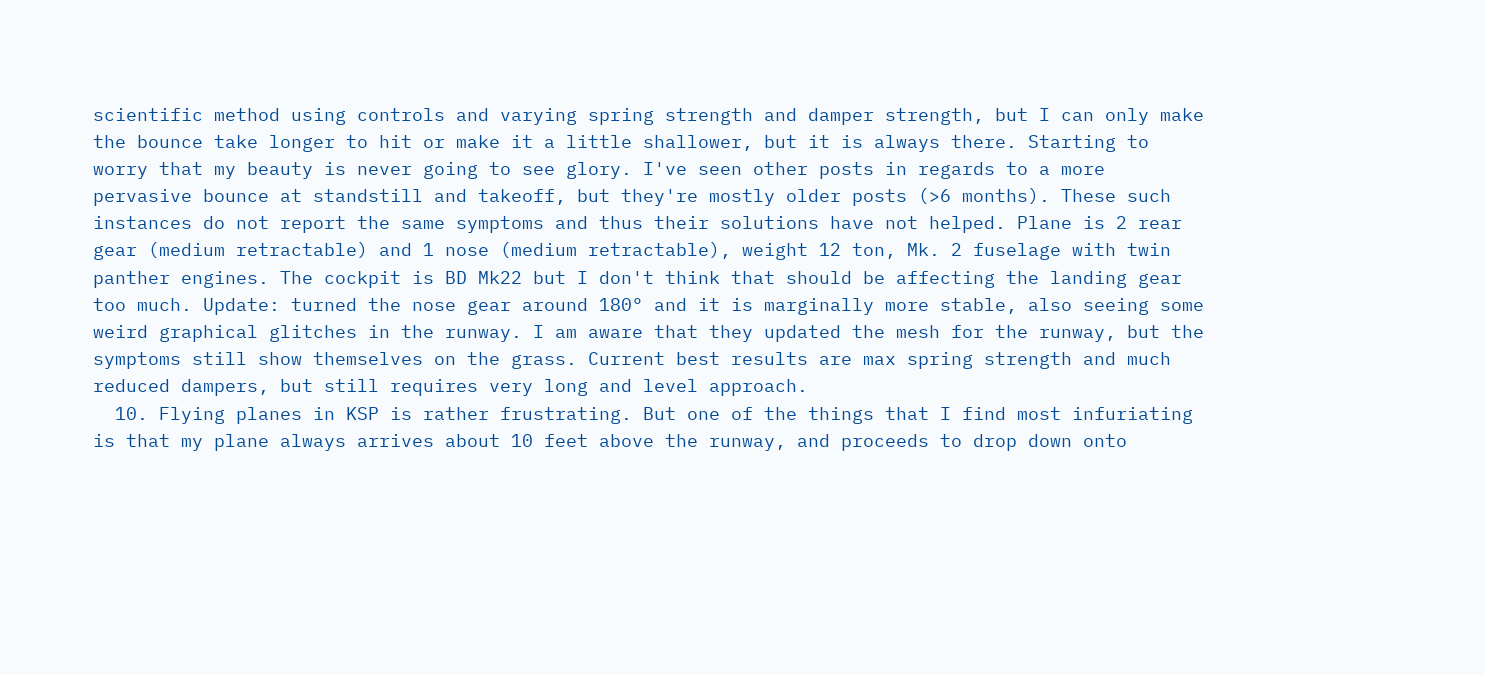scientific method using controls and varying spring strength and damper strength, but I can only make the bounce take longer to hit or make it a little shallower, but it is always there. Starting to worry that my beauty is never going to see glory. I've seen other posts in regards to a more pervasive bounce at standstill and takeoff, but they're mostly older posts (>6 months). These such instances do not report the same symptoms and thus their solutions have not helped. Plane is 2 rear gear (medium retractable) and 1 nose (medium retractable), weight 12 ton, Mk. 2 fuselage with twin panther engines. The cockpit is BD Mk22 but I don't think that should be affecting the landing gear too much. Update: turned the nose gear around 180° and it is marginally more stable, also seeing some weird graphical glitches in the runway. I am aware that they updated the mesh for the runway, but the symptoms still show themselves on the grass. Current best results are max spring strength and much reduced dampers, but still requires very long and level approach.
  10. Flying planes in KSP is rather frustrating. But one of the things that I find most infuriating is that my plane always arrives about 10 feet above the runway, and proceeds to drop down onto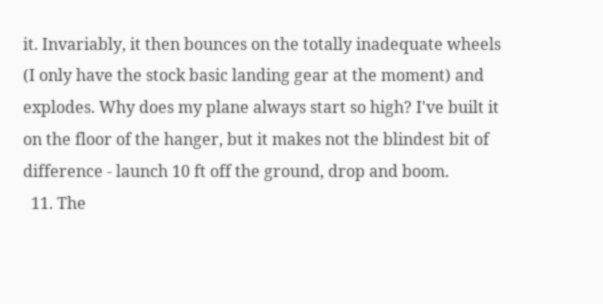it. Invariably, it then bounces on the totally inadequate wheels (I only have the stock basic landing gear at the moment) and explodes. Why does my plane always start so high? I've built it on the floor of the hanger, but it makes not the blindest bit of difference - launch 10 ft off the ground, drop and boom.
  11. The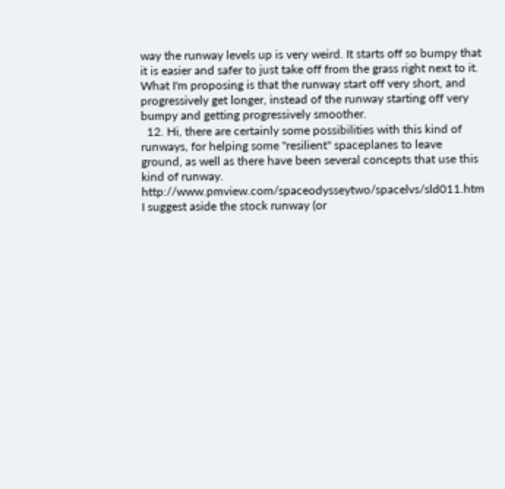way the runway levels up is very weird. It starts off so bumpy that it is easier and safer to just take off from the grass right next to it. What I'm proposing is that the runway start off very short, and progressively get longer, instead of the runway starting off very bumpy and getting progressively smoother.
  12. Hi, there are certainly some possibilities with this kind of runways, for helping some "resilient" spaceplanes to leave ground, as well as there have been several concepts that use this kind of runway. http://www.pmview.com/spaceodysseytwo/spacelvs/sld011.htm I suggest aside the stock runway (or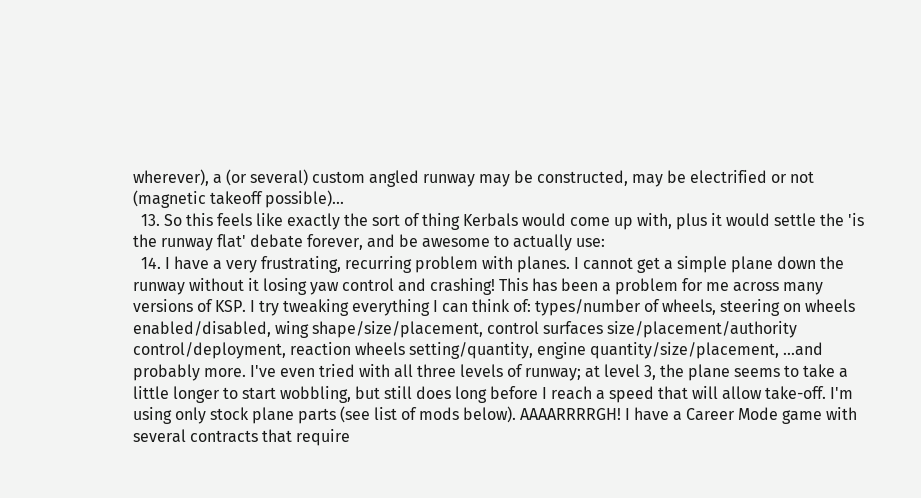wherever), a (or several) custom angled runway may be constructed, may be electrified or not (magnetic takeoff possible)...
  13. So this feels like exactly the sort of thing Kerbals would come up with, plus it would settle the 'is the runway flat' debate forever, and be awesome to actually use:
  14. I have a very frustrating, recurring problem with planes. I cannot get a simple plane down the runway without it losing yaw control and crashing! This has been a problem for me across many versions of KSP. I try tweaking everything I can think of: types/number of wheels, steering on wheels enabled/disabled, wing shape/size/placement, control surfaces size/placement/authority control/deployment, reaction wheels setting/quantity, engine quantity/size/placement, ...and probably more. I've even tried with all three levels of runway; at level 3, the plane seems to take a little longer to start wobbling, but still does long before I reach a speed that will allow take-off. I'm using only stock plane parts (see list of mods below). AAAARRRRGH! I have a Career Mode game with several contracts that require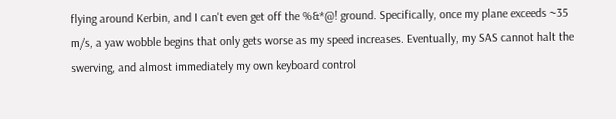flying around Kerbin, and I can't even get off the %&*@! ground. Specifically, once my plane exceeds ~35 m/s, a yaw wobble begins that only gets worse as my speed increases. Eventually, my SAS cannot halt the swerving, and almost immediately my own keyboard control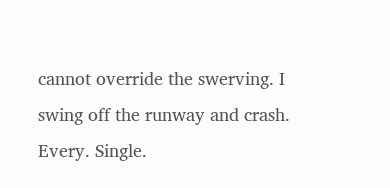cannot override the swerving. I swing off the runway and crash. Every. Single.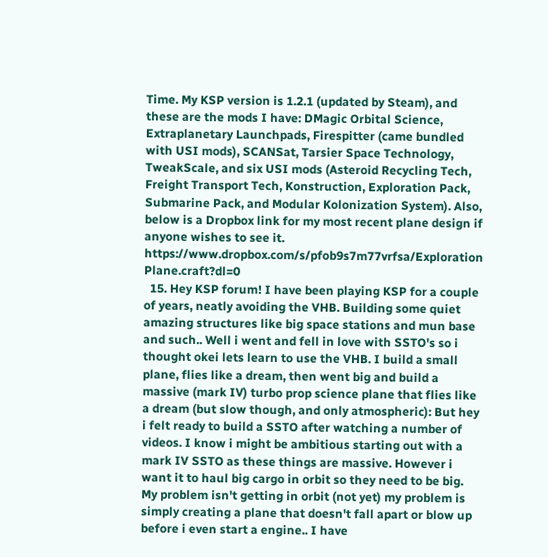Time. My KSP version is 1.2.1 (updated by Steam), and these are the mods I have: DMagic Orbital Science, Extraplanetary Launchpads, Firespitter (came bundled with USI mods), SCANSat, Tarsier Space Technology, TweakScale, and six USI mods (Asteroid Recycling Tech, Freight Transport Tech, Konstruction, Exploration Pack, Submarine Pack, and Modular Kolonization System). Also, below is a Dropbox link for my most recent plane design if anyone wishes to see it. https://www.dropbox.com/s/pfob9s7m77vrfsa/Exploration Plane.craft?dl=0
  15. Hey KSP forum! I have been playing KSP for a couple of years, neatly avoiding the VHB. Building some quiet amazing structures like big space stations and mun base and such.. Well i went and fell in love with SSTO's so i thought okei lets learn to use the VHB. I build a small plane, flies like a dream, then went big and build a massive (mark IV) turbo prop science plane that flies like a dream (but slow though, and only atmospheric): But hey i felt ready to build a SSTO after watching a number of videos. I know i might be ambitious starting out with a mark IV SSTO as these things are massive. However i want it to haul big cargo in orbit so they need to be big. My problem isn't getting in orbit (not yet) my problem is simply creating a plane that doesn't fall apart or blow up before i even start a engine.. I have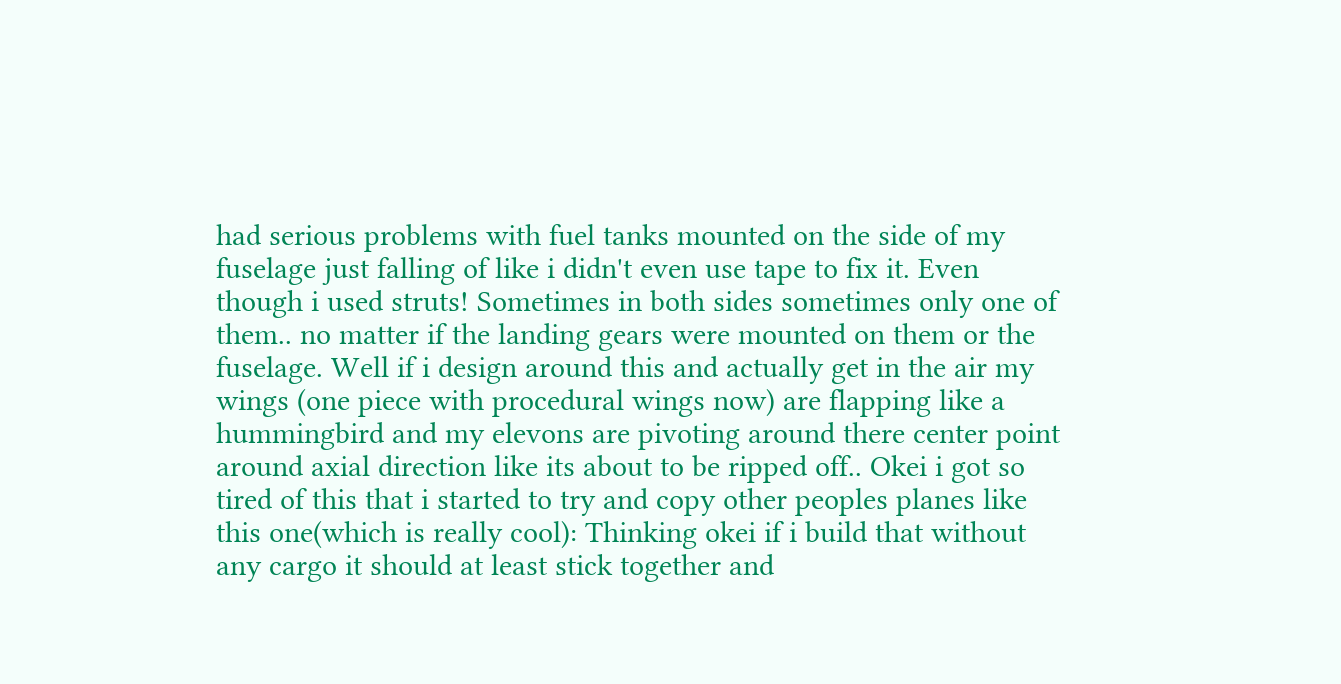had serious problems with fuel tanks mounted on the side of my fuselage just falling of like i didn't even use tape to fix it. Even though i used struts! Sometimes in both sides sometimes only one of them.. no matter if the landing gears were mounted on them or the fuselage. Well if i design around this and actually get in the air my wings (one piece with procedural wings now) are flapping like a hummingbird and my elevons are pivoting around there center point around axial direction like its about to be ripped off.. Okei i got so tired of this that i started to try and copy other peoples planes like this one(which is really cool): Thinking okei if i build that without any cargo it should at least stick together and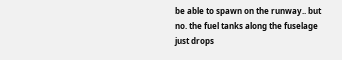be able to spawn on the runway.. but no. the fuel tanks along the fuselage just drops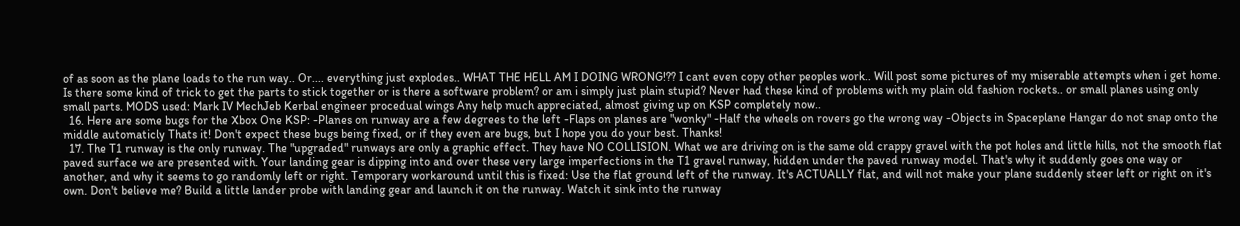of as soon as the plane loads to the run way.. Or.... everything just explodes.. WHAT THE HELL AM I DOING WRONG!?? I cant even copy other peoples work.. Will post some pictures of my miserable attempts when i get home. Is there some kind of trick to get the parts to stick together or is there a software problem? or am i simply just plain stupid? Never had these kind of problems with my plain old fashion rockets.. or small planes using only small parts. MODS used: Mark IV MechJeb Kerbal engineer procedual wings Any help much appreciated, almost giving up on KSP completely now..
  16. Here are some bugs for the Xbox One KSP: -Planes on runway are a few degrees to the left -Flaps on planes are "wonky" -Half the wheels on rovers go the wrong way -Objects in Spaceplane Hangar do not snap onto the middle automaticly Thats it! Don't expect these bugs being fixed, or if they even are bugs, but I hope you do your best. Thanks!
  17. The T1 runway is the only runway. The "upgraded" runways are only a graphic effect. They have NO COLLISION. What we are driving on is the same old crappy gravel with the pot holes and little hills, not the smooth flat paved surface we are presented with. Your landing gear is dipping into and over these very large imperfections in the T1 gravel runway, hidden under the paved runway model. That's why it suddenly goes one way or another, and why it seems to go randomly left or right. Temporary workaround until this is fixed: Use the flat ground left of the runway. It's ACTUALLY flat, and will not make your plane suddenly steer left or right on it's own. Don't believe me? Build a little lander probe with landing gear and launch it on the runway. Watch it sink into the runway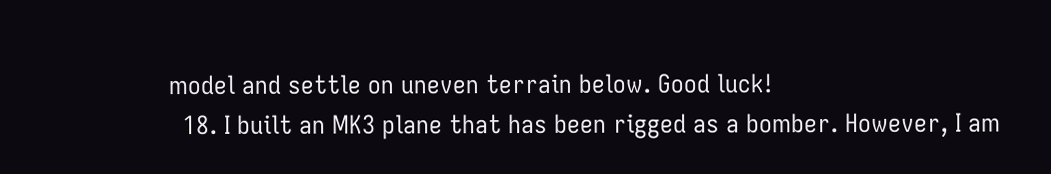model and settle on uneven terrain below. Good luck!
  18. I built an MK3 plane that has been rigged as a bomber. However, I am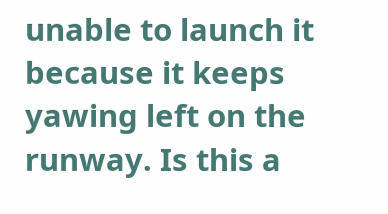unable to launch it because it keeps yawing left on the runway. Is this a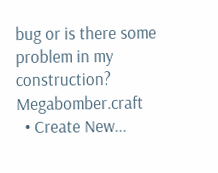bug or is there some problem in my construction? Megabomber.craft
  • Create New...